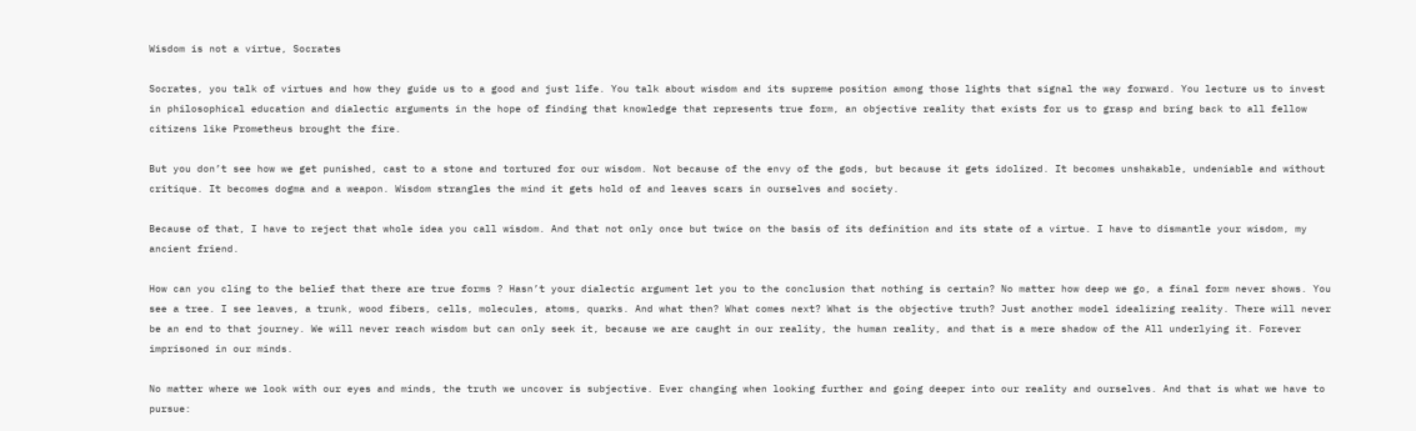Wisdom is not a virtue, Socrates

Socrates, you talk of virtues and how they guide us to a good and just life. You talk about wisdom and its supreme position among those lights that signal the way forward. You lecture us to invest in philosophical education and dialectic arguments in the hope of finding that knowledge that represents true form, an objective reality that exists for us to grasp and bring back to all fellow citizens like Prometheus brought the fire.

But you don’t see how we get punished, cast to a stone and tortured for our wisdom. Not because of the envy of the gods, but because it gets idolized. It becomes unshakable, undeniable and without critique. It becomes dogma and a weapon. Wisdom strangles the mind it gets hold of and leaves scars in ourselves and society.

Because of that, I have to reject that whole idea you call wisdom. And that not only once but twice on the basis of its definition and its state of a virtue. I have to dismantle your wisdom, my ancient friend.

How can you cling to the belief that there are true forms ? Hasn’t your dialectic argument let you to the conclusion that nothing is certain? No matter how deep we go, a final form never shows. You see a tree. I see leaves, a trunk, wood fibers, cells, molecules, atoms, quarks. And what then? What comes next? What is the objective truth? Just another model idealizing reality. There will never be an end to that journey. We will never reach wisdom but can only seek it, because we are caught in our reality, the human reality, and that is a mere shadow of the All underlying it. Forever imprisoned in our minds.

No matter where we look with our eyes and minds, the truth we uncover is subjective. Ever changing when looking further and going deeper into our reality and ourselves. And that is what we have to pursue: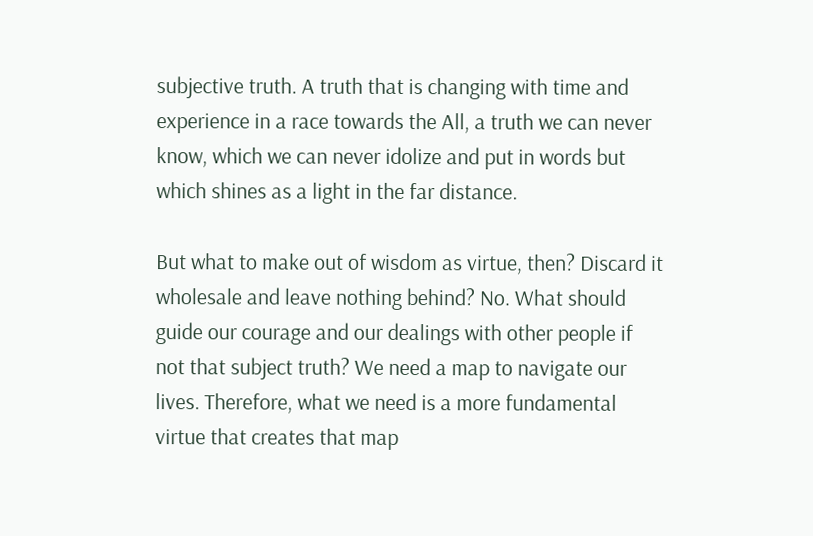subjective truth. A truth that is changing with time and experience in a race towards the All, a truth we can never know, which we can never idolize and put in words but which shines as a light in the far distance.

But what to make out of wisdom as virtue, then? Discard it wholesale and leave nothing behind? No. What should guide our courage and our dealings with other people if not that subject truth? We need a map to navigate our lives. Therefore, what we need is a more fundamental virtue that creates that map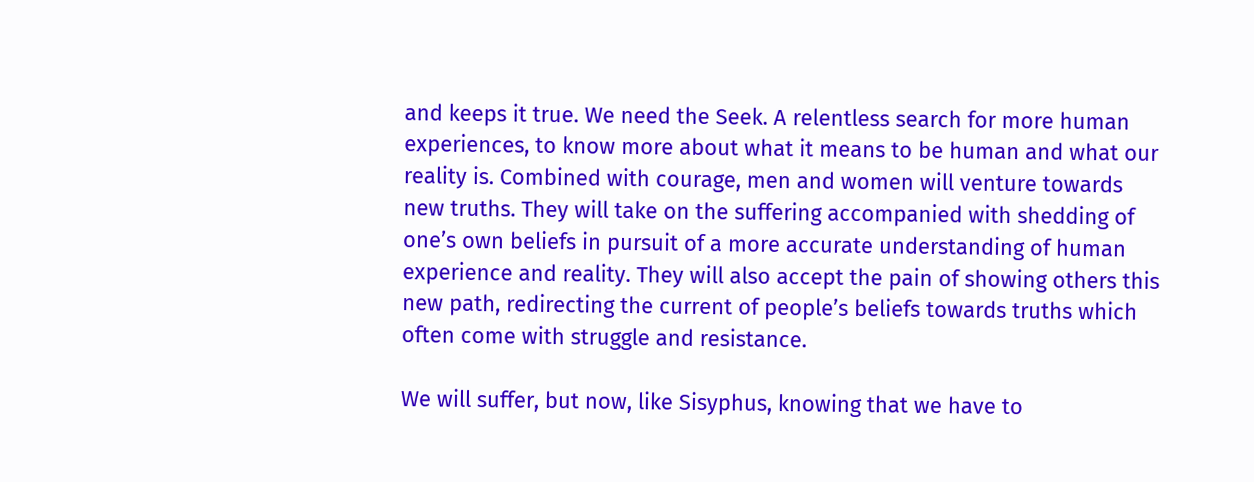and keeps it true. We need the Seek. A relentless search for more human experiences, to know more about what it means to be human and what our reality is. Combined with courage, men and women will venture towards new truths. They will take on the suffering accompanied with shedding of one’s own beliefs in pursuit of a more accurate understanding of human experience and reality. They will also accept the pain of showing others this new path, redirecting the current of people’s beliefs towards truths which often come with struggle and resistance.

We will suffer, but now, like Sisyphus, knowing that we have to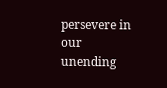persevere in our unending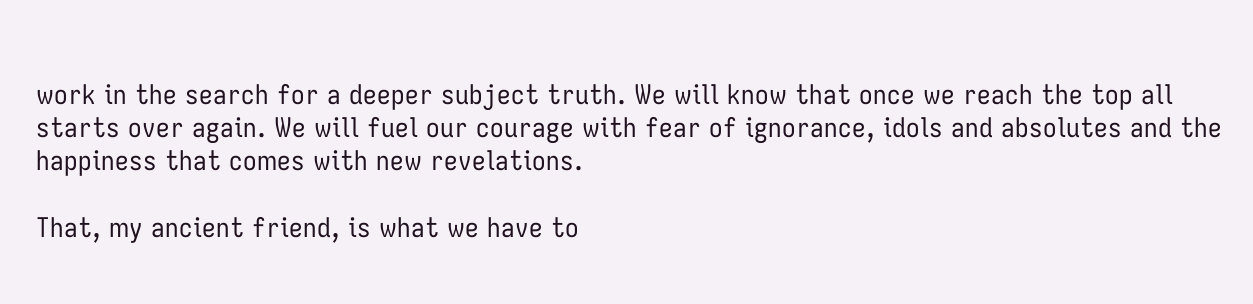work in the search for a deeper subject truth. We will know that once we reach the top all starts over again. We will fuel our courage with fear of ignorance, idols and absolutes and the happiness that comes with new revelations.

That, my ancient friend, is what we have to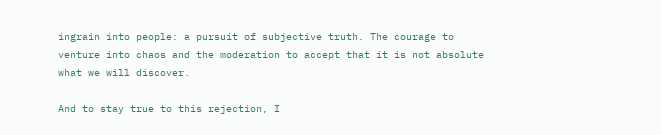ingrain into people: a pursuit of subjective truth. The courage to venture into chaos and the moderation to accept that it is not absolute what we will discover.

And to stay true to this rejection, I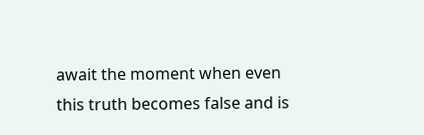await the moment when even this truth becomes false and is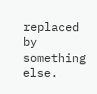replaced by something else.